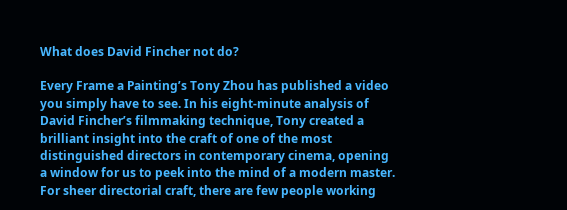What does David Fincher not do?

Every Frame a Painting’s Tony Zhou has published a video you simply have to see. In his eight-minute analysis of David Fincher’s filmmaking technique, Tony created a brilliant insight into the craft of one of the most distinguished directors in contemporary cinema, opening a window for us to peek into the mind of a modern master. For sheer directorial craft, there are few people working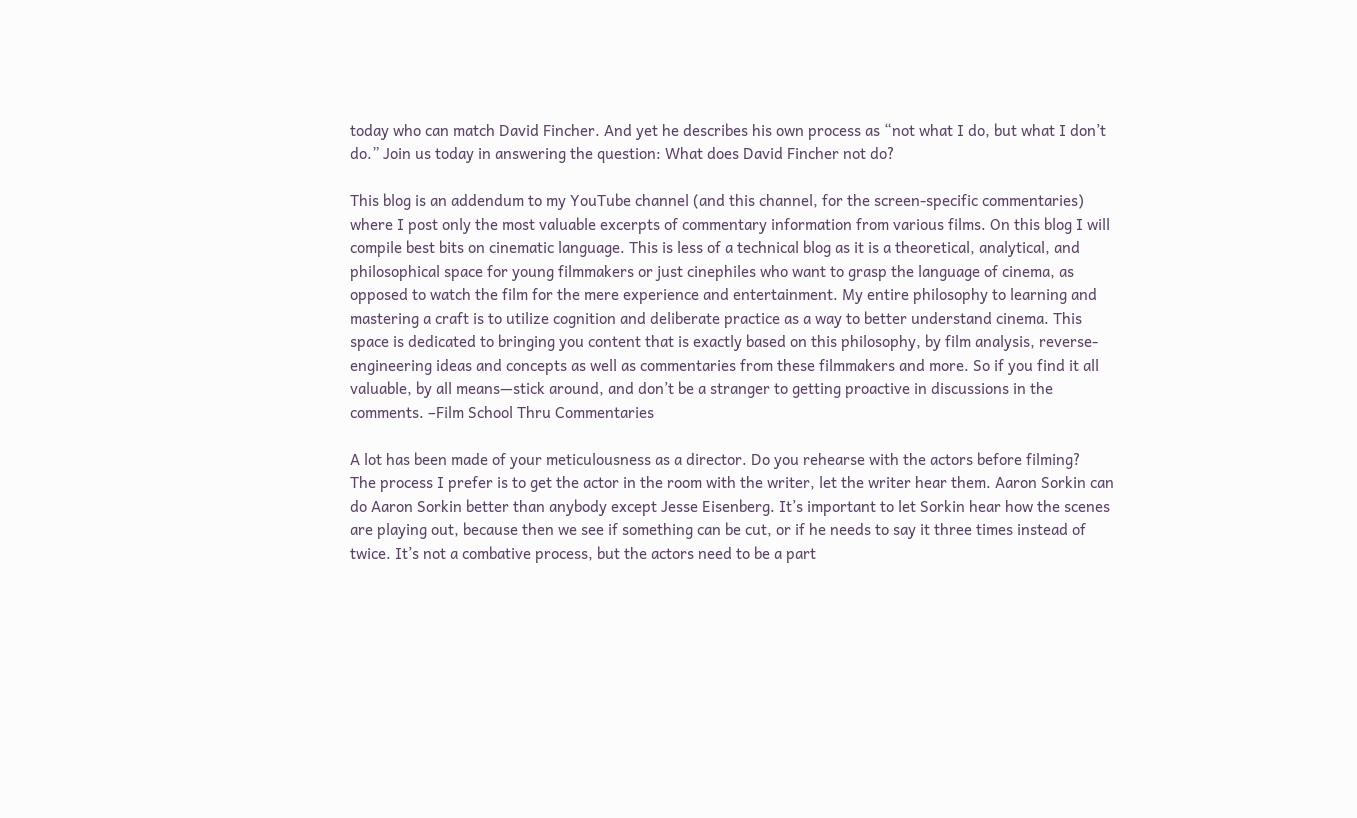today who can match David Fincher. And yet he describes his own process as “not what I do, but what I don’t do.” Join us today in answering the question: What does David Fincher not do?

This blog is an addendum to my YouTube channel (and this channel, for the screen-specific commentaries) where I post only the most valuable excerpts of commentary information from various films. On this blog I will compile best bits on cinematic language. This is less of a technical blog as it is a theoretical, analytical, and philosophical space for young filmmakers or just cinephiles who want to grasp the language of cinema, as opposed to watch the film for the mere experience and entertainment. My entire philosophy to learning and mastering a craft is to utilize cognition and deliberate practice as a way to better understand cinema. This space is dedicated to bringing you content that is exactly based on this philosophy, by film analysis, reverse-engineering ideas and concepts as well as commentaries from these filmmakers and more. So if you find it all valuable, by all means—stick around, and don’t be a stranger to getting proactive in discussions in the comments. –Film School Thru Commentaries

A lot has been made of your meticulousness as a director. Do you rehearse with the actors before filming?
The process I prefer is to get the actor in the room with the writer, let the writer hear them. Aaron Sorkin can do Aaron Sorkin better than anybody except Jesse Eisenberg. It’s important to let Sorkin hear how the scenes are playing out, because then we see if something can be cut, or if he needs to say it three times instead of twice. It’s not a combative process, but the actors need to be a part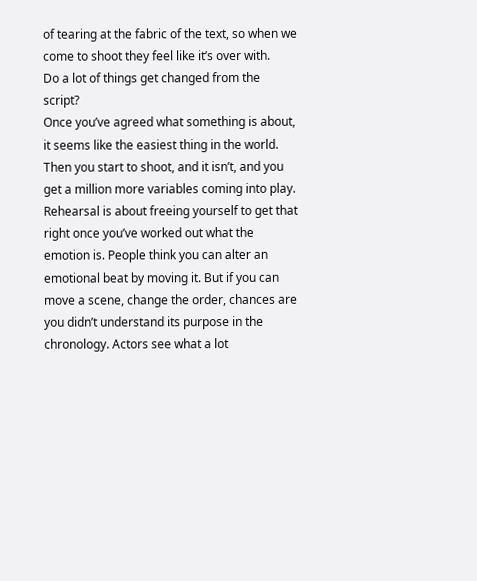of tearing at the fabric of the text, so when we come to shoot they feel like it’s over with.
Do a lot of things get changed from the script?
Once you’ve agreed what something is about, it seems like the easiest thing in the world. Then you start to shoot, and it isn’t, and you get a million more variables coming into play. Rehearsal is about freeing yourself to get that right once you’ve worked out what the emotion is. People think you can alter an emotional beat by moving it. But if you can move a scene, change the order, chances are you didn’t understand its purpose in the chronology. Actors see what a lot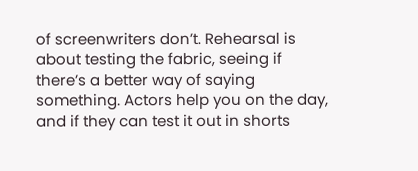of screenwriters don’t. Rehearsal is about testing the fabric, seeing if there’s a better way of saying something. Actors help you on the day, and if they can test it out in shorts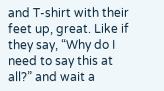and T-shirt with their feet up, great. Like if they say, “Why do I need to say this at all?” and wait a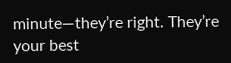minute—they’re right. They’re your best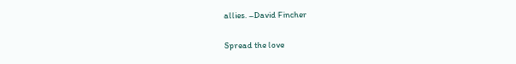allies. –David Fincher

Spread the love